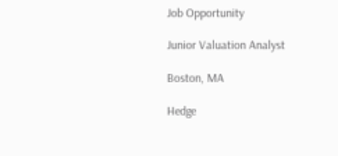Job Opportunity

Junior Valuation Analyst

Boston, MA

Hedge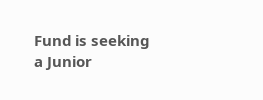Fund is seeking a Junior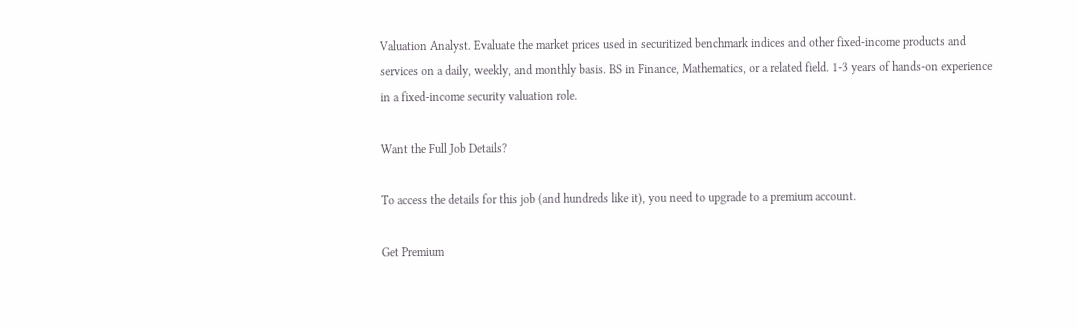Valuation Analyst. Evaluate the market prices used in securitized benchmark indices and other fixed-income products and services on a daily, weekly, and monthly basis. BS in Finance, Mathematics, or a related field. 1-3 years of hands-on experience in a fixed-income security valuation role.

Want the Full Job Details?

To access the details for this job (and hundreds like it), you need to upgrade to a premium account.

Get Premium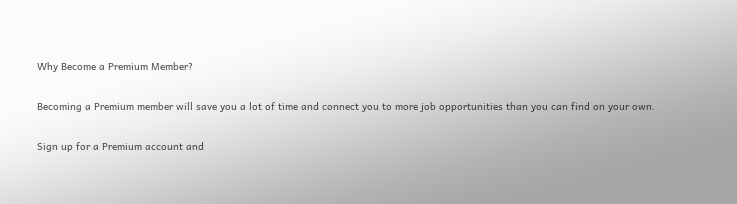Why Become a Premium Member?

Becoming a Premium member will save you a lot of time and connect you to more job opportunities than you can find on your own.

Sign up for a Premium account and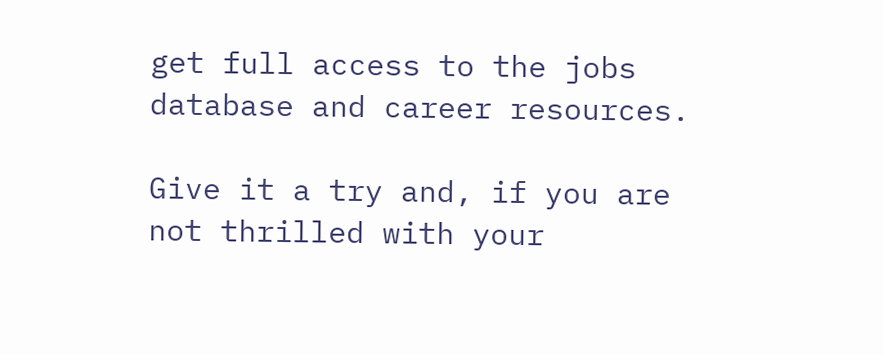get full access to the jobs database and career resources.

Give it a try and, if you are not thrilled with your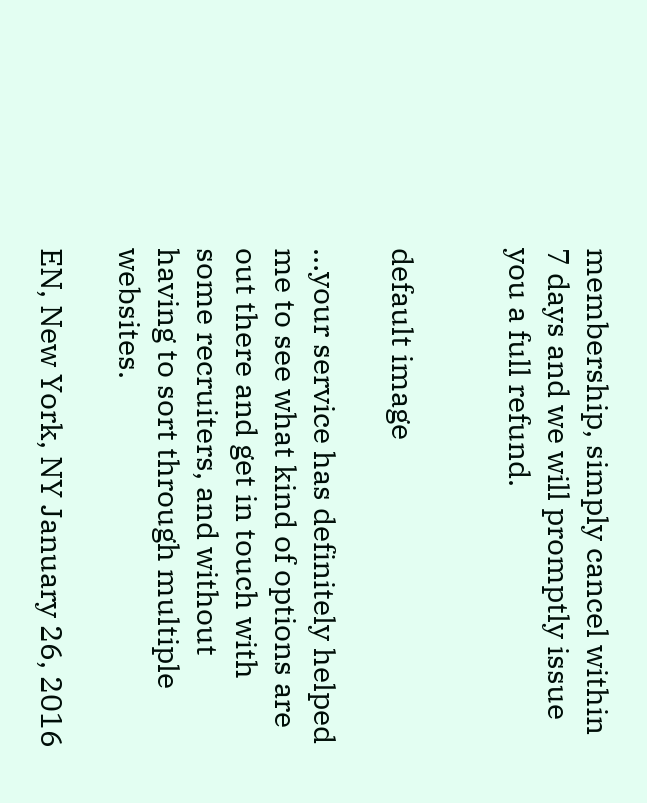membership, simply cancel within 7 days and we will promptly issue you a full refund.


default image

…your service has definitely helped me to see what kind of options are out there and get in touch with some recruiters, and without having to sort through multiple websites.

EN, New York, NY January 26, 2016